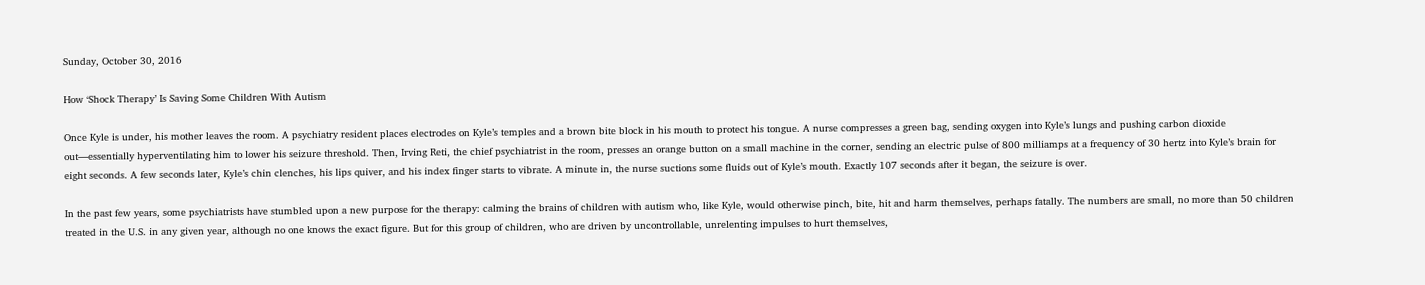Sunday, October 30, 2016

How ‘Shock Therapy’ Is Saving Some Children With Autism

Once Kyle is under, his mother leaves the room. A psychiatry resident places electrodes on Kyle’s temples and a brown bite block in his mouth to protect his tongue. A nurse compresses a green bag, sending oxygen into Kyle’s lungs and pushing carbon dioxide out—essentially hyperventilating him to lower his seizure threshold. Then, Irving Reti, the chief psychiatrist in the room, presses an orange button on a small machine in the corner, sending an electric pulse of 800 milliamps at a frequency of 30 hertz into Kyle’s brain for eight seconds. A few seconds later, Kyle’s chin clenches, his lips quiver, and his index finger starts to vibrate. A minute in, the nurse suctions some fluids out of Kyle’s mouth. Exactly 107 seconds after it began, the seizure is over.

In the past few years, some psychiatrists have stumbled upon a new purpose for the therapy: calming the brains of children with autism who, like Kyle, would otherwise pinch, bite, hit and harm themselves, perhaps fatally. The numbers are small, no more than 50 children treated in the U.S. in any given year, although no one knows the exact figure. But for this group of children, who are driven by uncontrollable, unrelenting impulses to hurt themselves,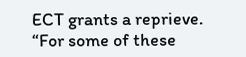ECT grants a reprieve. “For some of these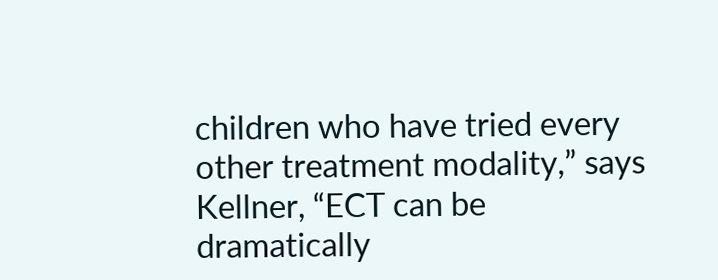children who have tried every other treatment modality,” says Kellner, “ECT can be dramatically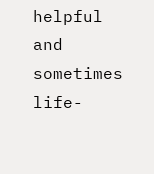helpful and sometimes life-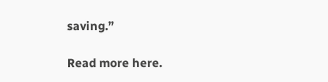saving.”

Read more here.